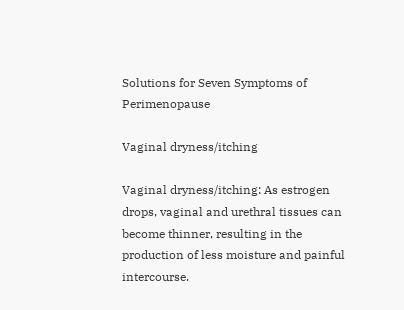Solutions for Seven Symptoms of Perimenopause

Vaginal dryness/itching

Vaginal dryness/itching: As estrogen drops, vaginal and urethral tissues can become thinner, resulting in the production of less moisture and painful intercourse.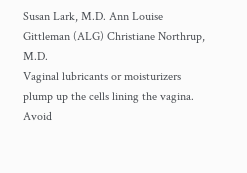Susan Lark, M.D. Ann Louise Gittleman (ALG) Christiane Northrup, M.D.
Vaginal lubricants or moisturizers plump up the cells lining the vagina. Avoid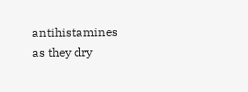antihistamines as they dry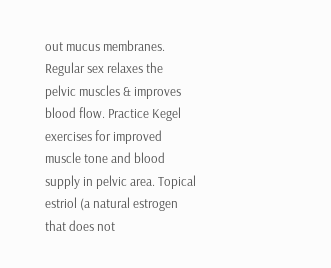out mucus membranes. Regular sex relaxes the pelvic muscles & improves blood flow. Practice Kegel exercises for improved muscle tone and blood supply in pelvic area. Topical estriol (a natural estrogen that does not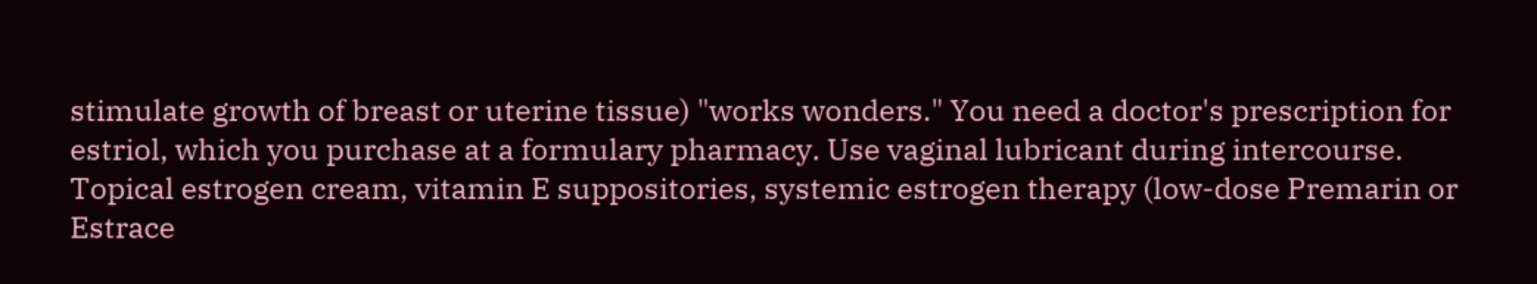stimulate growth of breast or uterine tissue) "works wonders." You need a doctor's prescription for estriol, which you purchase at a formulary pharmacy. Use vaginal lubricant during intercourse. Topical estrogen cream, vitamin E suppositories, systemic estrogen therapy (low-dose Premarin or Estrace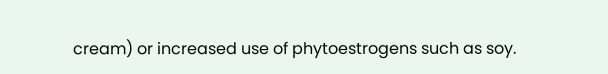cream) or increased use of phytoestrogens such as soy.